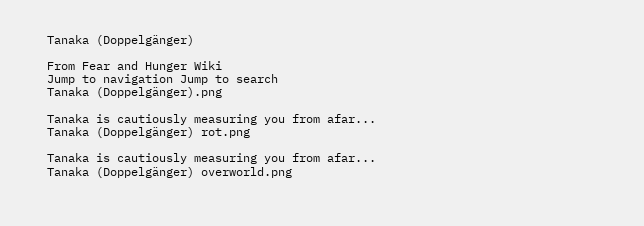Tanaka (Doppelgänger)

From Fear and Hunger Wiki
Jump to navigation Jump to search
Tanaka (Doppelgänger).png

Tanaka is cautiously measuring you from afar...
Tanaka (Doppelgänger) rot.png

Tanaka is cautiously measuring you from afar...
Tanaka (Doppelgänger) overworld.png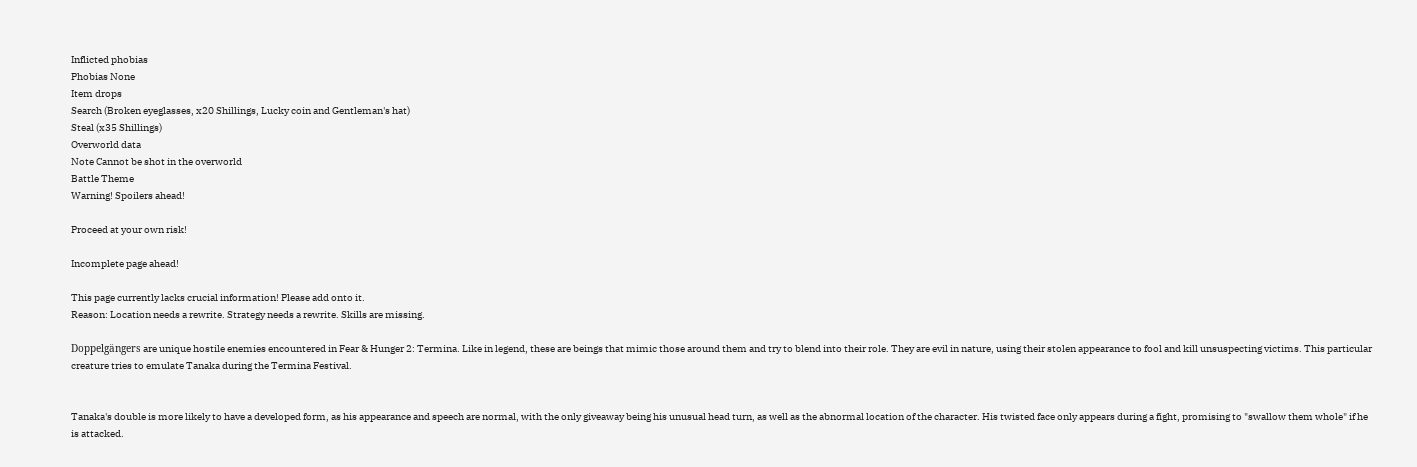Inflicted phobias
Phobias None
Item drops
Search (Broken eyeglasses, x20 Shillings, Lucky coin and Gentleman's hat)
Steal (x35 Shillings)
Overworld data
Note Cannot be shot in the overworld
Battle Theme
Warning! Spoilers ahead!

Proceed at your own risk!

Incomplete page ahead!

This page currently lacks crucial information! Please add onto it.
Reason: Location needs a rewrite. Strategy needs a rewrite. Skills are missing.

Doppelgängers are unique hostile enemies encountered in Fear & Hunger 2: Termina. Like in legend, these are beings that mimic those around them and try to blend into their role. They are evil in nature, using their stolen appearance to fool and kill unsuspecting victims. This particular creature tries to emulate Tanaka during the Termina Festival.


Tanaka's double is more likely to have a developed form, as his appearance and speech are normal, with the only giveaway being his unusual head turn, as well as the abnormal location of the character. His twisted face only appears during a fight, promising to "swallow them whole" if he is attacked.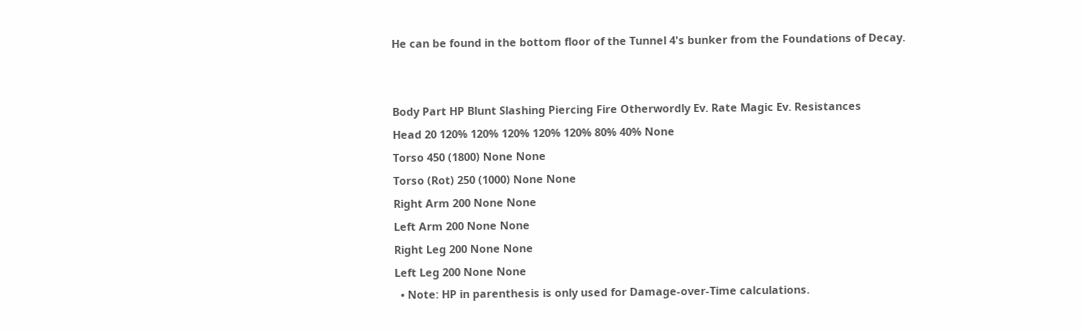He can be found in the bottom floor of the Tunnel 4's bunker from the Foundations of Decay.


Body Part HP Blunt Slashing Piercing Fire Otherwordly Ev. Rate Magic Ev. Resistances
Head 20 120% 120% 120% 120% 120% 80% 40% None
Torso 450 (1800) None None
Torso (Rot) 250 (1000) None None
Right Arm 200 None None
Left Arm 200 None None
Right Leg 200 None None
Left Leg 200 None None
  • Note: HP in parenthesis is only used for Damage-over-Time calculations.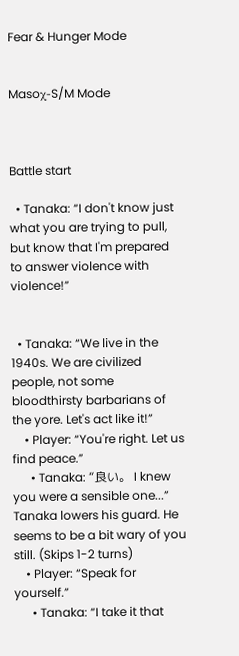Fear & Hunger Mode


Masoχ-S/M Mode



Battle start

  • Tanaka: “I don't know just what you are trying to pull, but know that I'm prepared to answer violence with violence!”


  • Tanaka: “We live in the 1940s. We are civilized people, not some bloodthirsty barbarians of the yore. Let's act like it!”
    • Player: “You're right. Let us find peace.”
      • Tanaka: “良い。 I knew you were a sensible one...” Tanaka lowers his guard. He seems to be a bit wary of you still. (Skips 1-2 turns)
    • Player: “Speak for yourself.”
      • Tanaka: “I take it that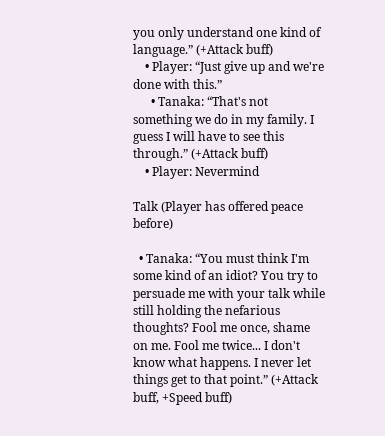you only understand one kind of language.” (+Attack buff)
    • Player: “Just give up and we're done with this.”
      • Tanaka: “That's not something we do in my family. I guess I will have to see this through.” (+Attack buff)
    • Player: Nevermind

Talk (Player has offered peace before)

  • Tanaka: “You must think I'm some kind of an idiot? You try to persuade me with your talk while still holding the nefarious thoughts? Fool me once, shame on me. Fool me twice... I don't know what happens. I never let things get to that point.” (+Attack buff, +Speed buff)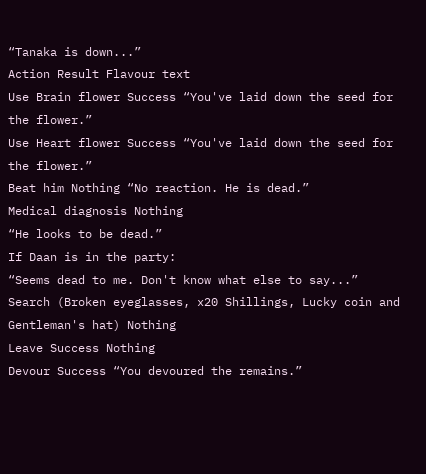“Tanaka is down...”
Action Result Flavour text
Use Brain flower Success “You've laid down the seed for the flower.”
Use Heart flower Success “You've laid down the seed for the flower.”
Beat him Nothing “No reaction. He is dead.”
Medical diagnosis Nothing
“He looks to be dead.”
If Daan is in the party:
“Seems dead to me. Don't know what else to say...”
Search (Broken eyeglasses, x20 Shillings, Lucky coin and Gentleman's hat) Nothing
Leave Success Nothing
Devour Success “You devoured the remains.”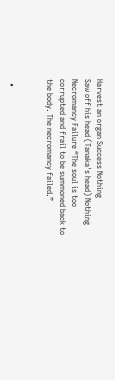Harvest an organ Success Nothing
Saw off his head (Tanaka's head) Nothing
Necromancy Failure “The soul is too corrupted and frail to be summoned back to the body. The necromancy failed.”


  •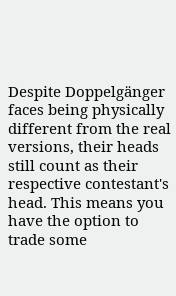Despite Doppelgänger faces being physically different from the real versions, their heads still count as their respective contestant's head. This means you have the option to trade some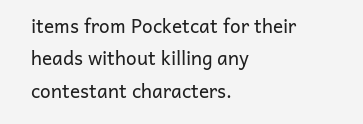items from Pocketcat for their heads without killing any contestant characters.